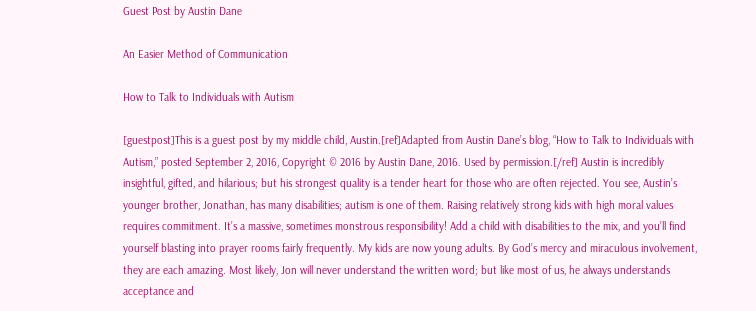Guest Post by Austin Dane

An Easier Method of Communication

How to Talk to Individuals with Autism

[guestpost]This is a guest post by my middle child, Austin.[ref]Adapted from Austin Dane’s blog, “How to Talk to Individuals with Autism,” posted September 2, 2016, Copyright © 2016 by Austin Dane, 2016. Used by permission.[/ref] Austin is incredibly insightful, gifted, and hilarious; but his strongest quality is a tender heart for those who are often rejected. You see, Austin’s younger brother, Jonathan, has many disabilities; autism is one of them. Raising relatively strong kids with high moral values requires commitment. It’s a massive, sometimes monstrous responsibility! Add a child with disabilities to the mix, and you’ll find yourself blasting into prayer rooms fairly frequently. My kids are now young adults. By God’s mercy and miraculous involvement, they are each amazing. Most likely, Jon will never understand the written word; but like most of us, he always understands acceptance and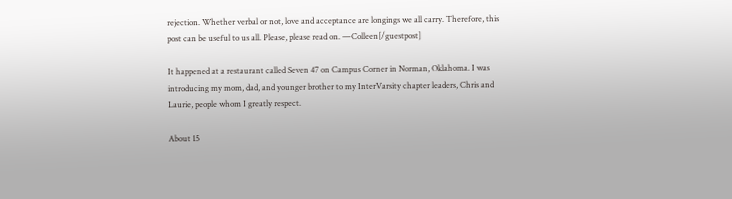rejection. Whether verbal or not, love and acceptance are longings we all carry. Therefore, this post can be useful to us all. Please, please read on. —Colleen[/guestpost]

It happened at a restaurant called Seven 47 on Campus Corner in Norman, Oklahoma. I was introducing my mom, dad, and younger brother to my InterVarsity chapter leaders, Chris and Laurie, people whom I greatly respect.

About 15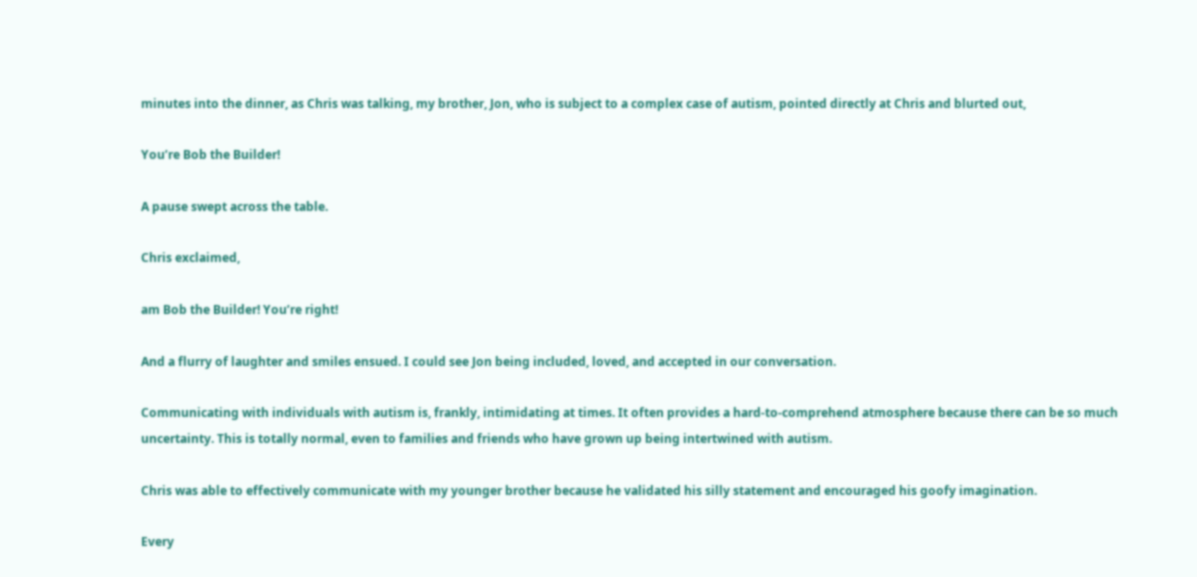minutes into the dinner, as Chris was talking, my brother, Jon, who is subject to a complex case of autism, pointed directly at Chris and blurted out,

You’re Bob the Builder!

A pause swept across the table.

Chris exclaimed,

am Bob the Builder! You’re right!

And a flurry of laughter and smiles ensued. I could see Jon being included, loved, and accepted in our conversation.

Communicating with individuals with autism is, frankly, intimidating at times. It often provides a hard-to-comprehend atmosphere because there can be so much uncertainty. This is totally normal, even to families and friends who have grown up being intertwined with autism.

Chris was able to effectively communicate with my younger brother because he validated his silly statement and encouraged his goofy imagination.

Every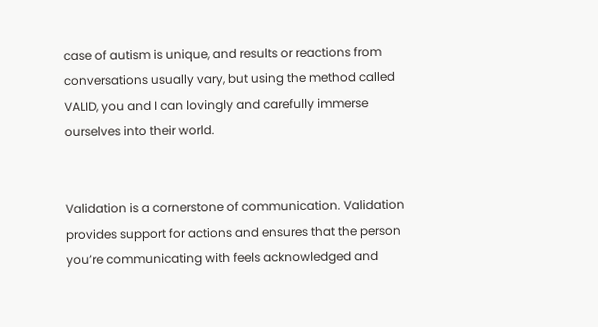case of autism is unique, and results or reactions from conversations usually vary, but using the method called VALID, you and I can lovingly and carefully immerse ourselves into their world.


Validation is a cornerstone of communication. Validation provides support for actions and ensures that the person you’re communicating with feels acknowledged and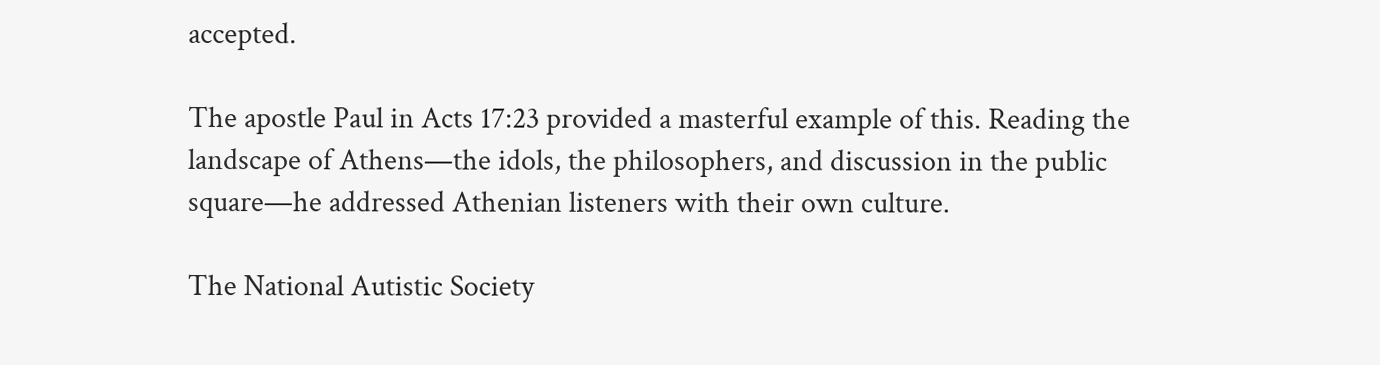accepted.

The apostle Paul in Acts 17:23 provided a masterful example of this. Reading the landscape of Athens—the idols, the philosophers, and discussion in the public square—he addressed Athenian listeners with their own culture.

The National Autistic Society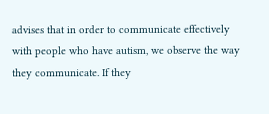advises that in order to communicate effectively with people who have autism, we observe the way they communicate. If they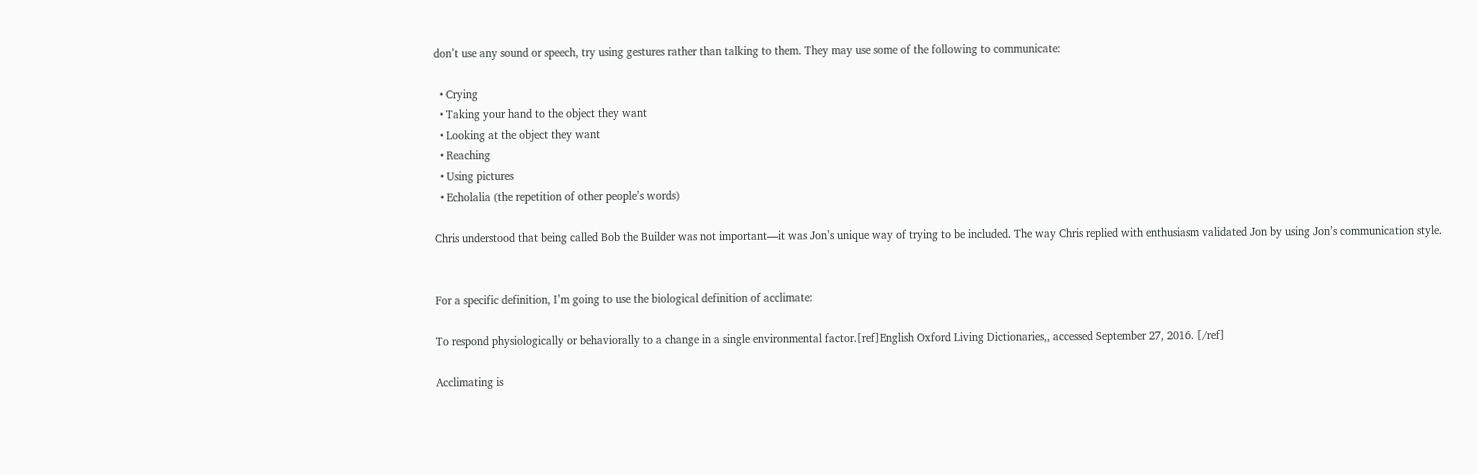don’t use any sound or speech, try using gestures rather than talking to them. They may use some of the following to communicate:

  • Crying
  • Taking your hand to the object they want
  • Looking at the object they want
  • Reaching
  • Using pictures
  • Echolalia (the repetition of other people’s words)

Chris understood that being called Bob the Builder was not important—it was Jon’s unique way of trying to be included. The way Chris replied with enthusiasm validated Jon by using Jon’s communication style.


For a specific definition, I’m going to use the biological definition of acclimate:

To respond physiologically or behaviorally to a change in a single environmental factor.[ref]English Oxford Living Dictionaries,, accessed September 27, 2016. [/ref]

Acclimating is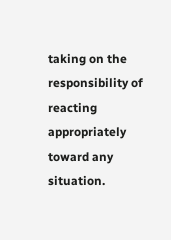taking on the responsibility of reacting appropriately toward any situation.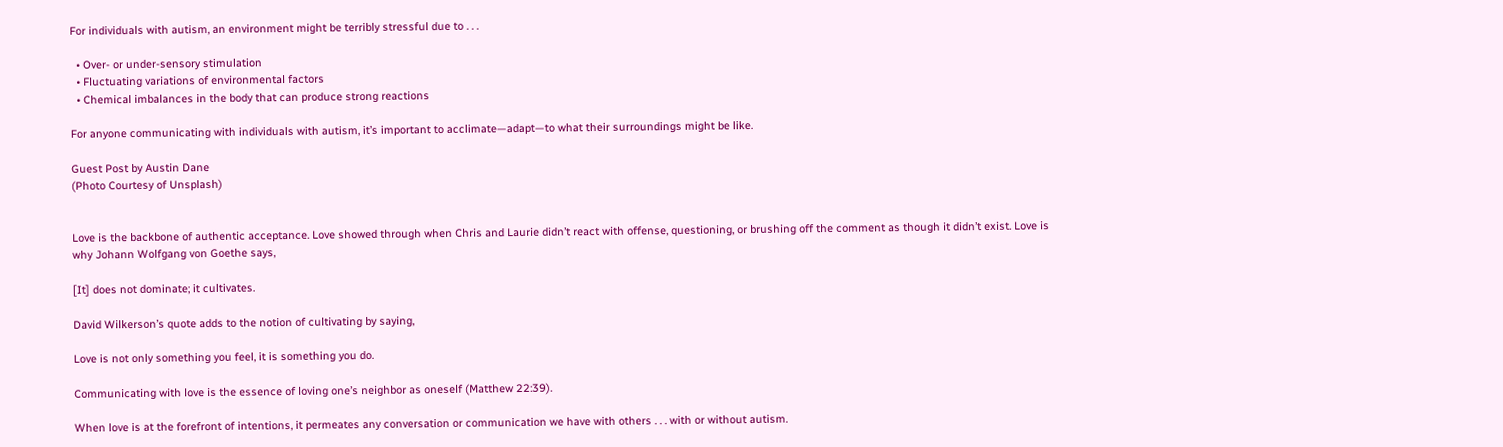For individuals with autism, an environment might be terribly stressful due to . . .

  • Over- or under-sensory stimulation
  • Fluctuating variations of environmental factors
  • Chemical imbalances in the body that can produce strong reactions

For anyone communicating with individuals with autism, it’s important to acclimate—adapt—to what their surroundings might be like.

Guest Post by Austin Dane
(Photo Courtesy of Unsplash)


Love is the backbone of authentic acceptance. Love showed through when Chris and Laurie didn’t react with offense, questioning, or brushing off the comment as though it didn’t exist. Love is why Johann Wolfgang von Goethe says,

[It] does not dominate; it cultivates.

David Wilkerson’s quote adds to the notion of cultivating by saying,

Love is not only something you feel, it is something you do.

Communicating with love is the essence of loving one’s neighbor as oneself (Matthew 22:39).

When love is at the forefront of intentions, it permeates any conversation or communication we have with others . . . with or without autism.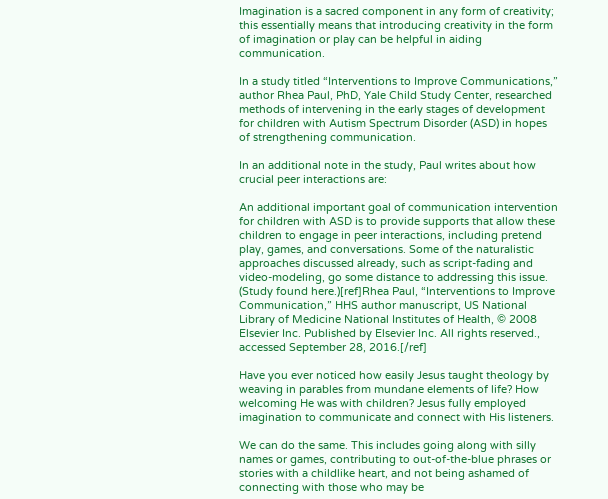Imagination is a sacred component in any form of creativity; this essentially means that introducing creativity in the form of imagination or play can be helpful in aiding communication.

In a study titled “Interventions to Improve Communications,” author Rhea Paul, PhD, Yale Child Study Center, researched methods of intervening in the early stages of development for children with Autism Spectrum Disorder (ASD) in hopes of strengthening communication.

In an additional note in the study, Paul writes about how crucial peer interactions are:

An additional important goal of communication intervention for children with ASD is to provide supports that allow these children to engage in peer interactions, including pretend play, games, and conversations. Some of the naturalistic approaches discussed already, such as script-fading and video-modeling, go some distance to addressing this issue. (Study found here.)[ref]Rhea Paul, “Interventions to Improve Communication,” HHS author manuscript, US National Library of Medicine National Institutes of Health, © 2008 Elsevier Inc. Published by Elsevier Inc. All rights reserved., accessed September 28, 2016.[/ref]

Have you ever noticed how easily Jesus taught theology by weaving in parables from mundane elements of life? How welcoming He was with children? Jesus fully employed imagination to communicate and connect with His listeners.

We can do the same. This includes going along with silly names or games, contributing to out-of-the-blue phrases or stories with a childlike heart, and not being ashamed of connecting with those who may be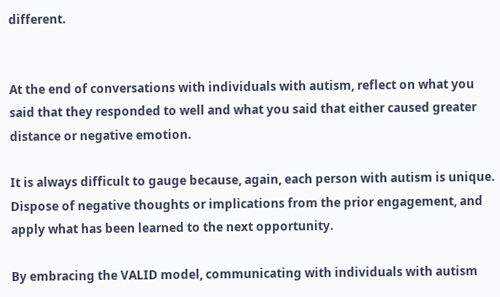different.


At the end of conversations with individuals with autism, reflect on what you said that they responded to well and what you said that either caused greater distance or negative emotion.

It is always difficult to gauge because, again, each person with autism is unique. Dispose of negative thoughts or implications from the prior engagement, and apply what has been learned to the next opportunity.

By embracing the VALID model, communicating with individuals with autism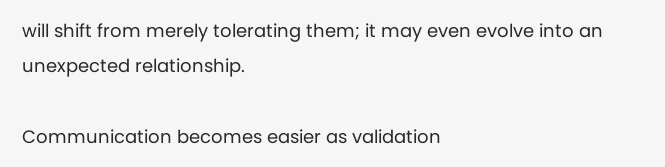will shift from merely tolerating them; it may even evolve into an unexpected relationship.

Communication becomes easier as validation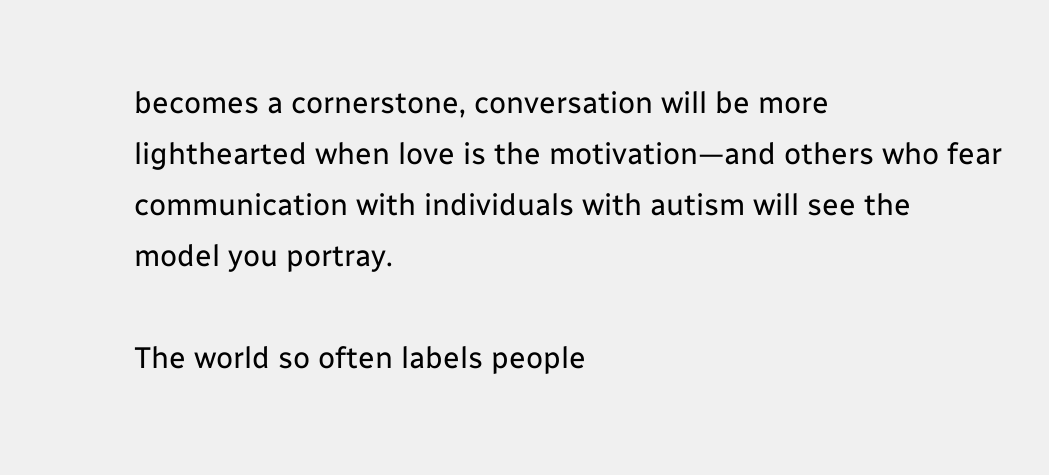becomes a cornerstone, conversation will be more lighthearted when love is the motivation—and others who fear communication with individuals with autism will see the model you portray.

The world so often labels people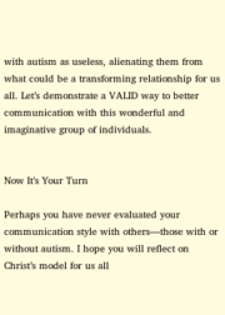with autism as useless, alienating them from what could be a transforming relationship for us all. Let’s demonstrate a VALID way to better communication with this wonderful and imaginative group of individuals.


Now It’s Your Turn

Perhaps you have never evaluated your communication style with others—those with or without autism. I hope you will reflect on Christ’s model for us all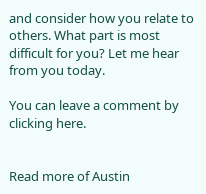and consider how you relate to others. What part is most difficult for you? Let me hear from you today.

You can leave a comment by clicking here.


Read more of Austin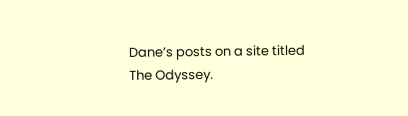Dane’s posts on a site titled The Odyssey.